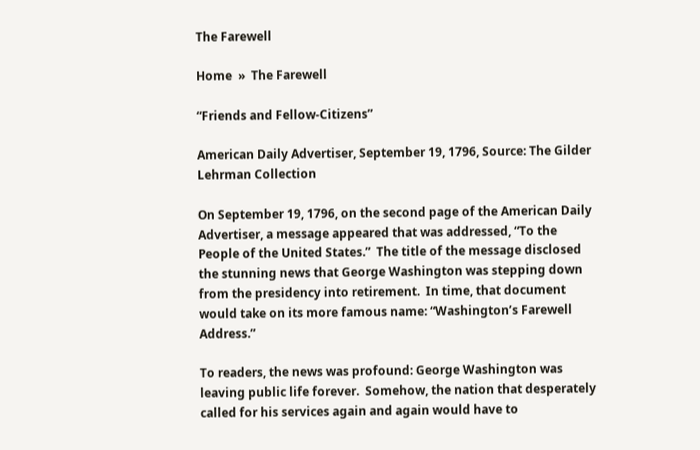The Farewell

Home  »  The Farewell

“Friends and Fellow-Citizens”

American Daily Advertiser, September 19, 1796, Source: The Gilder Lehrman Collection

On September 19, 1796, on the second page of the American Daily Advertiser, a message appeared that was addressed, “To the People of the United States.”  The title of the message disclosed the stunning news that George Washington was stepping down from the presidency into retirement.  In time, that document would take on its more famous name: “Washington’s Farewell Address.”

To readers, the news was profound: George Washington was leaving public life forever.  Somehow, the nation that desperately called for his services again and again would have to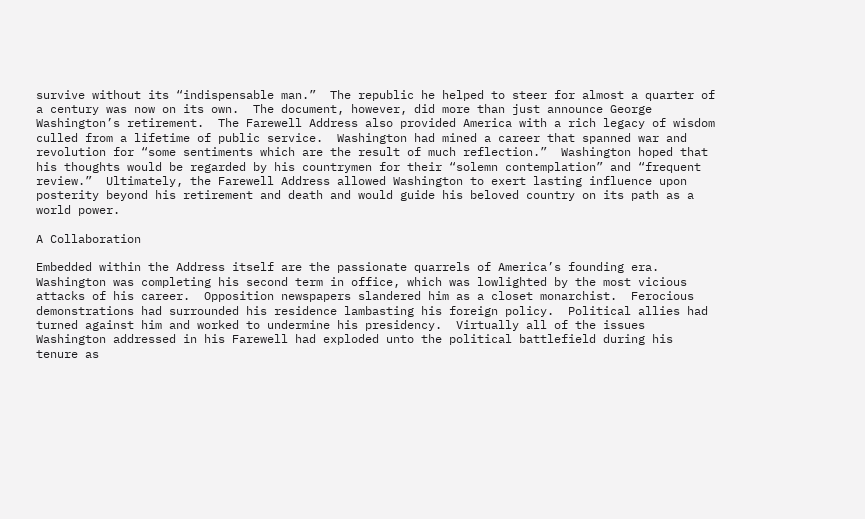survive without its “indispensable man.”  The republic he helped to steer for almost a quarter of a century was now on its own.  The document, however, did more than just announce George Washington’s retirement.  The Farewell Address also provided America with a rich legacy of wisdom culled from a lifetime of public service.  Washington had mined a career that spanned war and revolution for “some sentiments which are the result of much reflection.”  Washington hoped that his thoughts would be regarded by his countrymen for their “solemn contemplation” and “frequent review.”  Ultimately, the Farewell Address allowed Washington to exert lasting influence upon posterity beyond his retirement and death and would guide his beloved country on its path as a world power.

A Collaboration

Embedded within the Address itself are the passionate quarrels of America’s founding era.  Washington was completing his second term in office, which was lowlighted by the most vicious attacks of his career.  Opposition newspapers slandered him as a closet monarchist.  Ferocious demonstrations had surrounded his residence lambasting his foreign policy.  Political allies had turned against him and worked to undermine his presidency.  Virtually all of the issues Washington addressed in his Farewell had exploded unto the political battlefield during his tenure as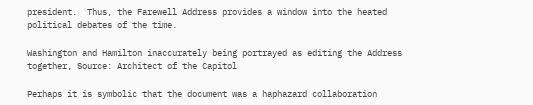president.  Thus, the Farewell Address provides a window into the heated political debates of the time.

Washington and Hamilton inaccurately being portrayed as editing the Address together, Source: Architect of the Capitol

Perhaps it is symbolic that the document was a haphazard collaboration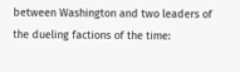between Washington and two leaders of the dueling factions of the time: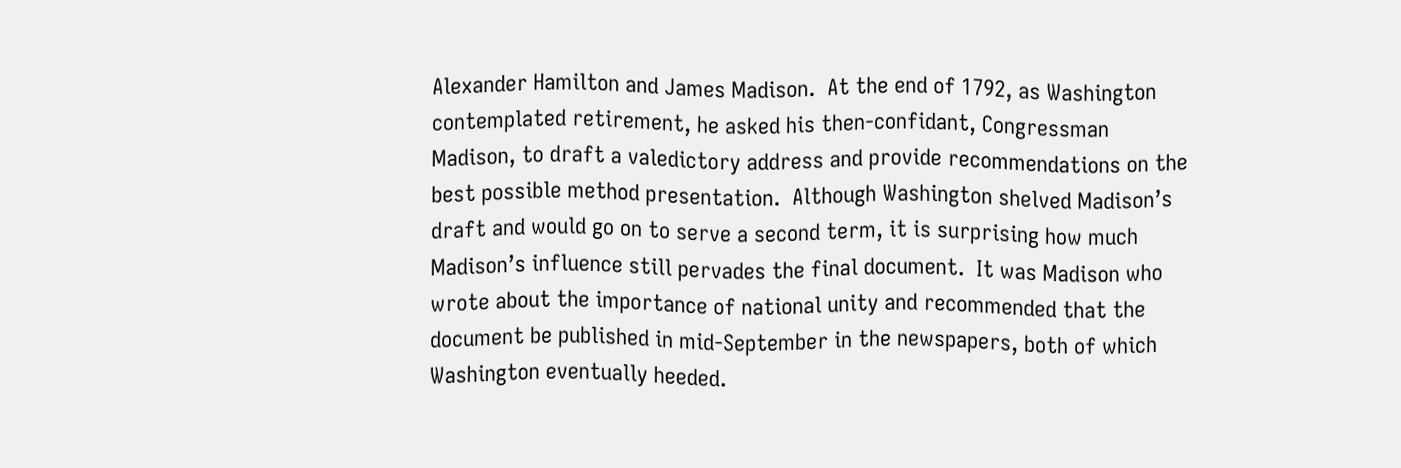Alexander Hamilton and James Madison.  At the end of 1792, as Washington contemplated retirement, he asked his then-confidant, Congressman Madison, to draft a valedictory address and provide recommendations on the best possible method presentation.  Although Washington shelved Madison’s draft and would go on to serve a second term, it is surprising how much Madison’s influence still pervades the final document.  It was Madison who wrote about the importance of national unity and recommended that the document be published in mid-September in the newspapers, both of which Washington eventually heeded.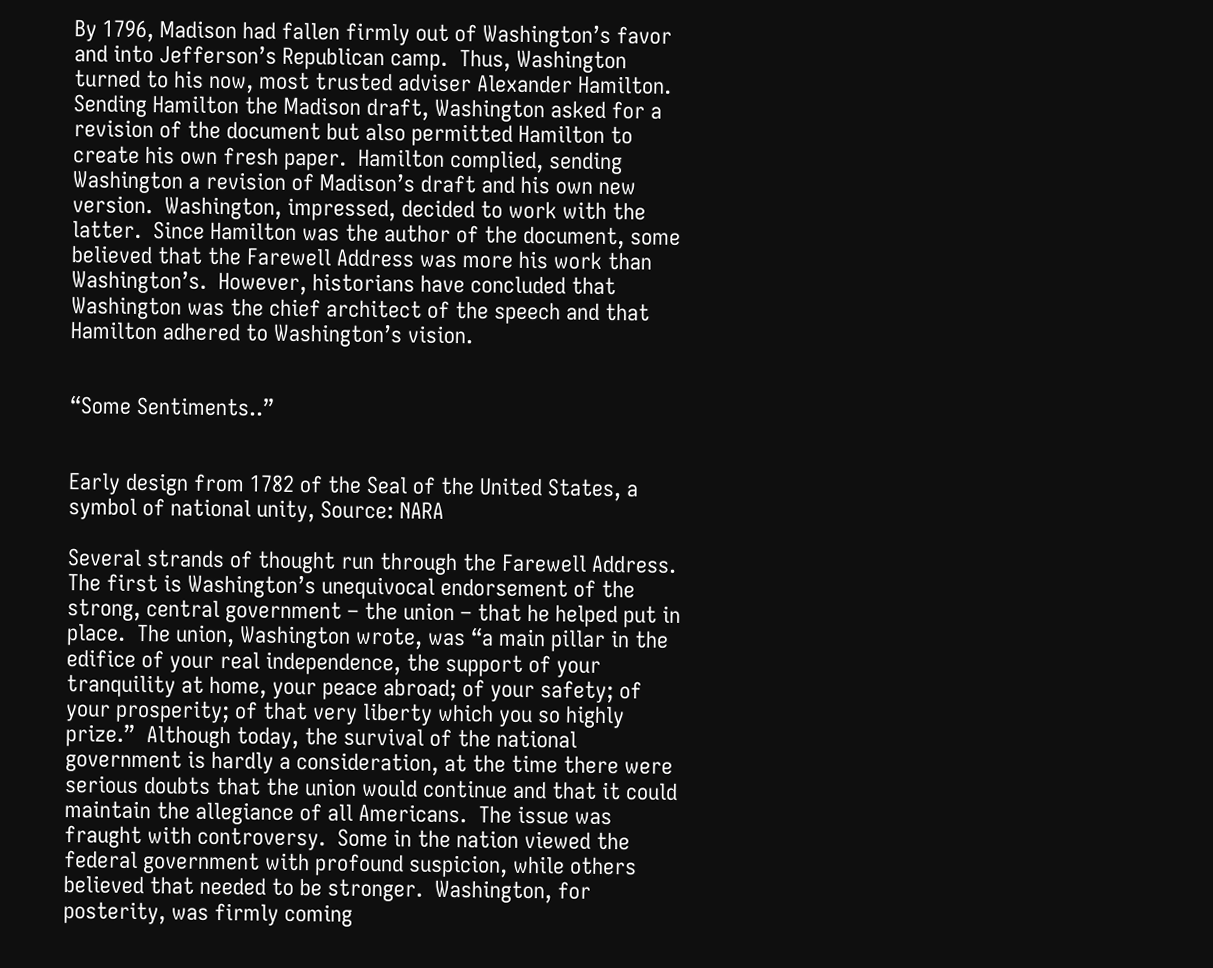By 1796, Madison had fallen firmly out of Washington’s favor and into Jefferson’s Republican camp.  Thus, Washington turned to his now, most trusted adviser Alexander Hamilton.  Sending Hamilton the Madison draft, Washington asked for a revision of the document but also permitted Hamilton to create his own fresh paper.  Hamilton complied, sending Washington a revision of Madison’s draft and his own new version.  Washington, impressed, decided to work with the latter.  Since Hamilton was the author of the document, some believed that the Farewell Address was more his work than Washington’s.  However, historians have concluded that Washington was the chief architect of the speech and that Hamilton adhered to Washington’s vision.


“Some Sentiments..”


Early design from 1782 of the Seal of the United States, a symbol of national unity, Source: NARA

Several strands of thought run through the Farewell Address.  The first is Washington’s unequivocal endorsement of the strong, central government – the union – that he helped put in place.  The union, Washington wrote, was “a main pillar in the edifice of your real independence, the support of your tranquility at home, your peace abroad; of your safety; of your prosperity; of that very liberty which you so highly prize.”  Although today, the survival of the national government is hardly a consideration, at the time there were serious doubts that the union would continue and that it could maintain the allegiance of all Americans.  The issue was fraught with controversy.  Some in the nation viewed the federal government with profound suspicion, while others believed that needed to be stronger.  Washington, for posterity, was firmly coming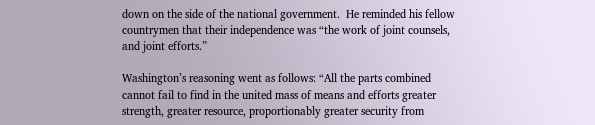down on the side of the national government.  He reminded his fellow countrymen that their independence was “the work of joint counsels, and joint efforts.”

Washington’s reasoning went as follows: “All the parts combined cannot fail to find in the united mass of means and efforts greater strength, greater resource, proportionably greater security from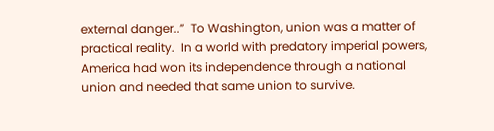external danger..”  To Washington, union was a matter of practical reality.  In a world with predatory imperial powers, America had won its independence through a national union and needed that same union to survive.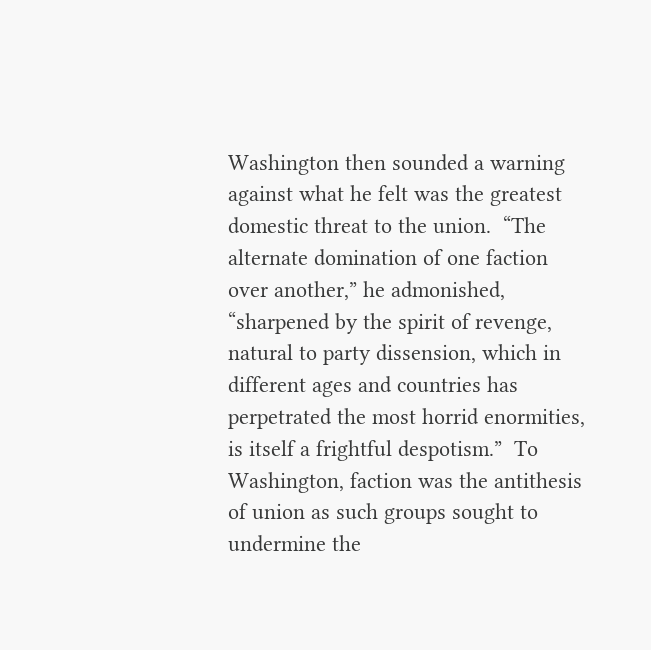Washington then sounded a warning against what he felt was the greatest domestic threat to the union.  “The alternate domination of one faction over another,” he admonished, “sharpened by the spirit of revenge, natural to party dissension, which in different ages and countries has perpetrated the most horrid enormities, is itself a frightful despotism.”  To Washington, faction was the antithesis of union as such groups sought to undermine the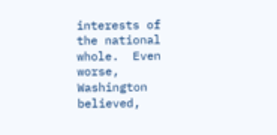interests of the national whole.  Even worse, Washington believed,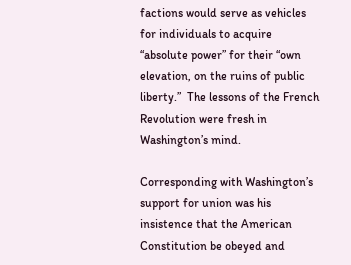factions would serve as vehicles for individuals to acquire “absolute power” for their “own elevation, on the ruins of public liberty.”  The lessons of the French Revolution were fresh in Washington’s mind.

Corresponding with Washington’s support for union was his insistence that the American Constitution be obeyed and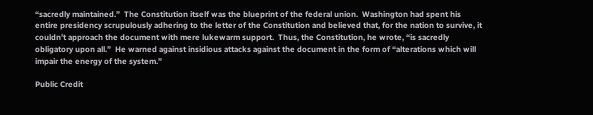“sacredly maintained.”  The Constitution itself was the blueprint of the federal union.  Washington had spent his entire presidency scrupulously adhering to the letter of the Constitution and believed that, for the nation to survive, it couldn’t approach the document with mere lukewarm support.  Thus, the Constitution, he wrote, “is sacredly obligatory upon all.”  He warned against insidious attacks against the document in the form of “alterations which will impair the energy of the system.”

Public Credit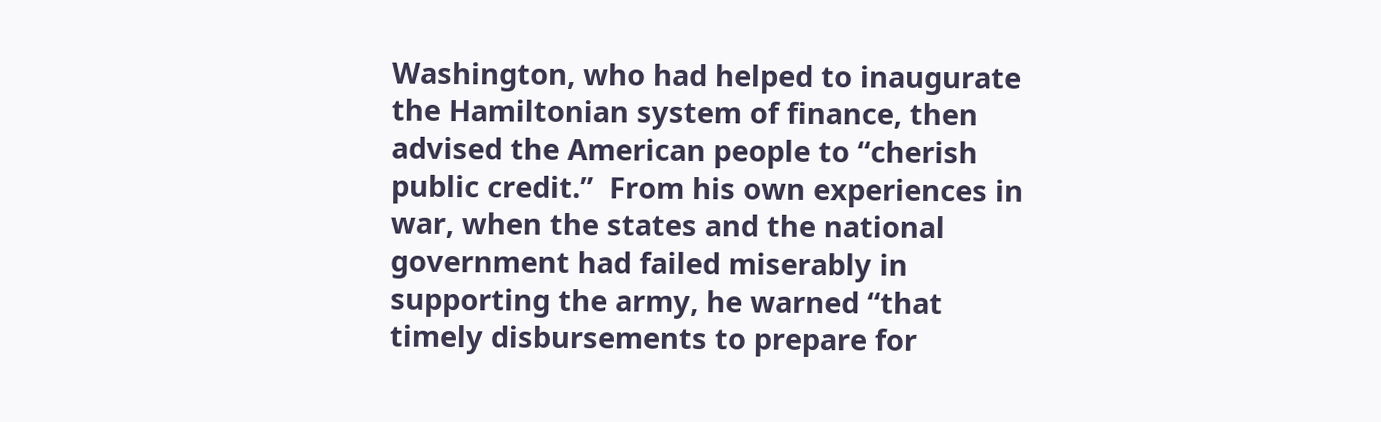Washington, who had helped to inaugurate the Hamiltonian system of finance, then advised the American people to “cherish public credit.”  From his own experiences in war, when the states and the national government had failed miserably in supporting the army, he warned “that timely disbursements to prepare for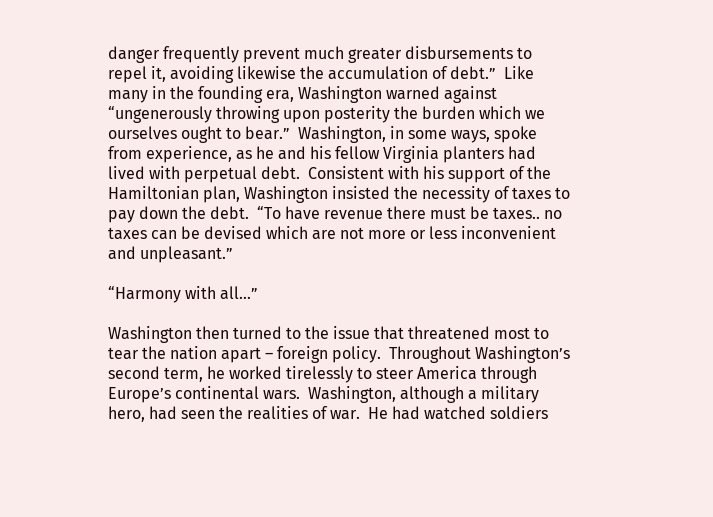danger frequently prevent much greater disbursements to repel it, avoiding likewise the accumulation of debt.”  Like many in the founding era, Washington warned against “ungenerously throwing upon posterity the burden which we ourselves ought to bear.”  Washington, in some ways, spoke from experience, as he and his fellow Virginia planters had lived with perpetual debt.  Consistent with his support of the Hamiltonian plan, Washington insisted the necessity of taxes to pay down the debt.  “To have revenue there must be taxes.. no taxes can be devised which are not more or less inconvenient and unpleasant.”

“Harmony with all…”

Washington then turned to the issue that threatened most to tear the nation apart – foreign policy.  Throughout Washington’s second term, he worked tirelessly to steer America through Europe’s continental wars.  Washington, although a military hero, had seen the realities of war.  He had watched soldiers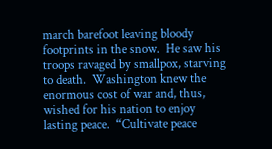march barefoot leaving bloody footprints in the snow.  He saw his troops ravaged by smallpox, starving to death.  Washington knew the enormous cost of war and, thus, wished for his nation to enjoy lasting peace.  “Cultivate peace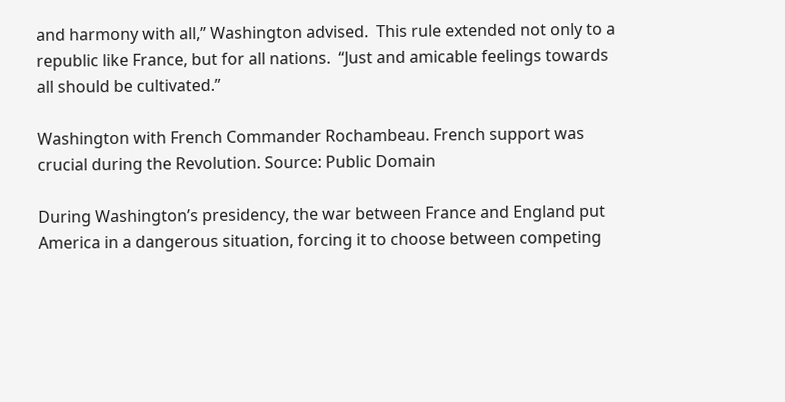and harmony with all,” Washington advised.  This rule extended not only to a republic like France, but for all nations.  “Just and amicable feelings towards all should be cultivated.”

Washington with French Commander Rochambeau. French support was crucial during the Revolution. Source: Public Domain

During Washington’s presidency, the war between France and England put America in a dangerous situation, forcing it to choose between competing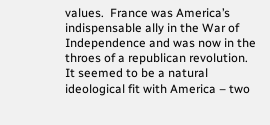values.  France was America’s indispensable ally in the War of Independence and was now in the throes of a republican revolution.  It seemed to be a natural ideological fit with America – two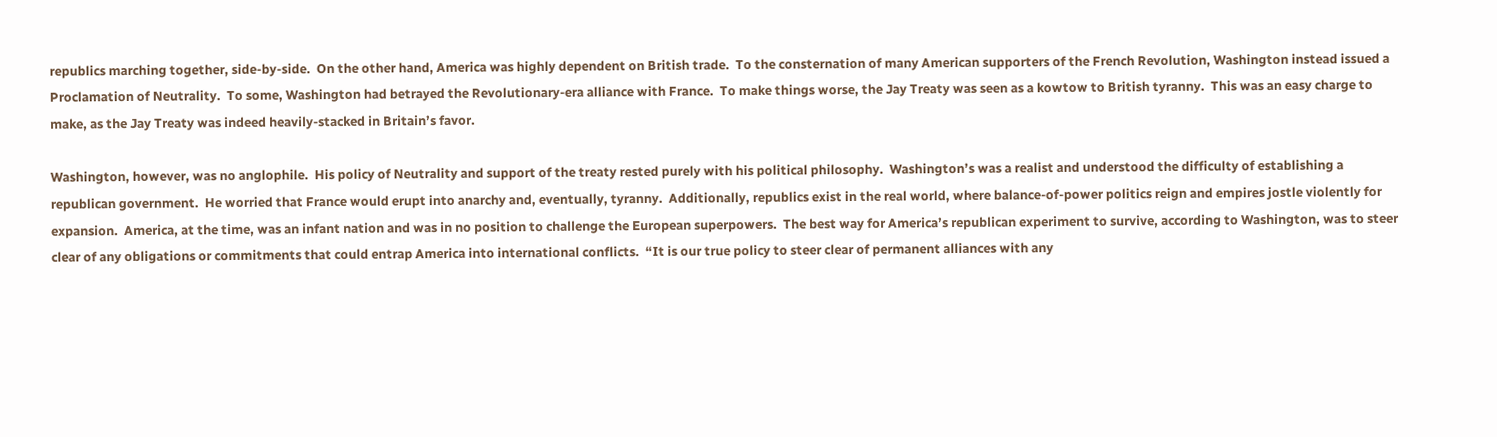republics marching together, side-by-side.  On the other hand, America was highly dependent on British trade.  To the consternation of many American supporters of the French Revolution, Washington instead issued a Proclamation of Neutrality.  To some, Washington had betrayed the Revolutionary-era alliance with France.  To make things worse, the Jay Treaty was seen as a kowtow to British tyranny.  This was an easy charge to make, as the Jay Treaty was indeed heavily-stacked in Britain’s favor.

Washington, however, was no anglophile.  His policy of Neutrality and support of the treaty rested purely with his political philosophy.  Washington’s was a realist and understood the difficulty of establishing a republican government.  He worried that France would erupt into anarchy and, eventually, tyranny.  Additionally, republics exist in the real world, where balance-of-power politics reign and empires jostle violently for expansion.  America, at the time, was an infant nation and was in no position to challenge the European superpowers.  The best way for America’s republican experiment to survive, according to Washington, was to steer clear of any obligations or commitments that could entrap America into international conflicts.  “It is our true policy to steer clear of permanent alliances with any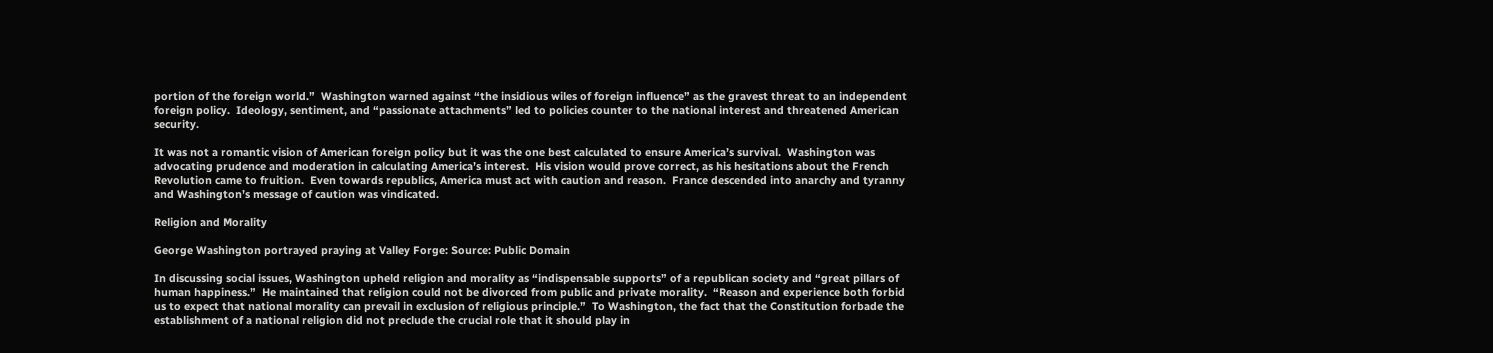portion of the foreign world.”  Washington warned against “the insidious wiles of foreign influence” as the gravest threat to an independent foreign policy.  Ideology, sentiment, and “passionate attachments” led to policies counter to the national interest and threatened American security.

It was not a romantic vision of American foreign policy but it was the one best calculated to ensure America’s survival.  Washington was advocating prudence and moderation in calculating America’s interest.  His vision would prove correct, as his hesitations about the French Revolution came to fruition.  Even towards republics, America must act with caution and reason.  France descended into anarchy and tyranny and Washington’s message of caution was vindicated.

Religion and Morality

George Washington portrayed praying at Valley Forge: Source: Public Domain

In discussing social issues, Washington upheld religion and morality as “indispensable supports” of a republican society and “great pillars of human happiness.”  He maintained that religion could not be divorced from public and private morality.  “Reason and experience both forbid us to expect that national morality can prevail in exclusion of religious principle.”  To Washington, the fact that the Constitution forbade the establishment of a national religion did not preclude the crucial role that it should play in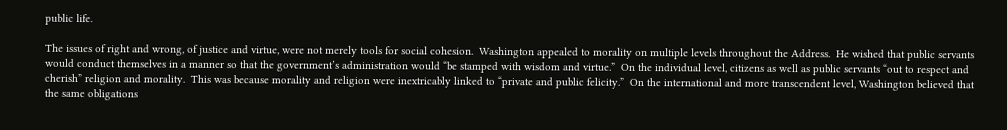public life.

The issues of right and wrong, of justice and virtue, were not merely tools for social cohesion.  Washington appealed to morality on multiple levels throughout the Address.  He wished that public servants would conduct themselves in a manner so that the government’s administration would “be stamped with wisdom and virtue.”  On the individual level, citizens as well as public servants “out to respect and cherish” religion and morality.  This was because morality and religion were inextricably linked to “private and public felicity.”  On the international and more transcendent level, Washington believed that the same obligations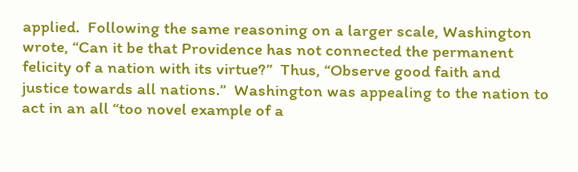applied.  Following the same reasoning on a larger scale, Washington wrote, “Can it be that Providence has not connected the permanent felicity of a nation with its virtue?”  Thus, “Observe good faith and justice towards all nations.”  Washington was appealing to the nation to act in an all “too novel example of a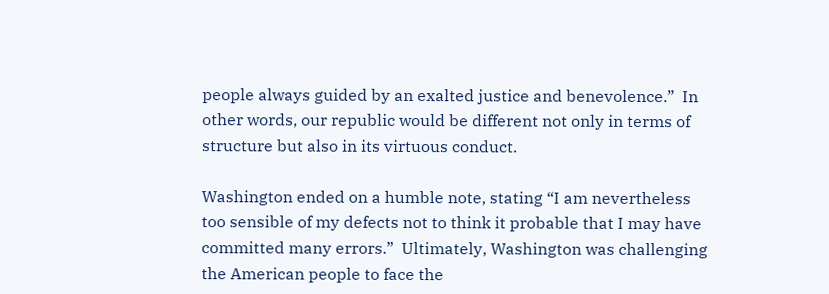people always guided by an exalted justice and benevolence.”  In other words, our republic would be different not only in terms of structure but also in its virtuous conduct.

Washington ended on a humble note, stating “I am nevertheless too sensible of my defects not to think it probable that I may have committed many errors.”  Ultimately, Washington was challenging the American people to face the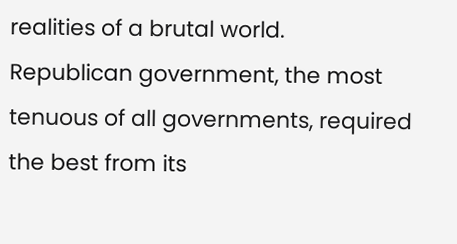realities of a brutal world.  Republican government, the most tenuous of all governments, required the best from its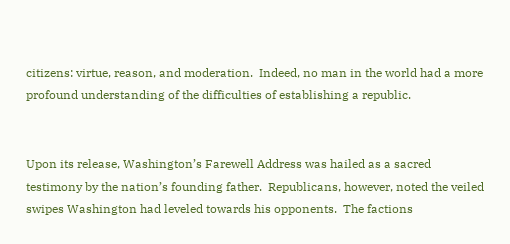citizens: virtue, reason, and moderation.  Indeed, no man in the world had a more profound understanding of the difficulties of establishing a republic.


Upon its release, Washington’s Farewell Address was hailed as a sacred testimony by the nation’s founding father.  Republicans, however, noted the veiled swipes Washington had leveled towards his opponents.  The factions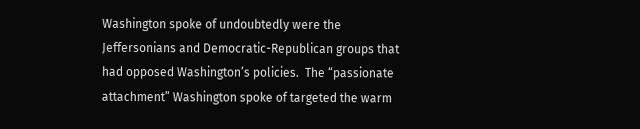Washington spoke of undoubtedly were the Jeffersonians and Democratic-Republican groups that had opposed Washington’s policies.  The “passionate attachment” Washington spoke of targeted the warm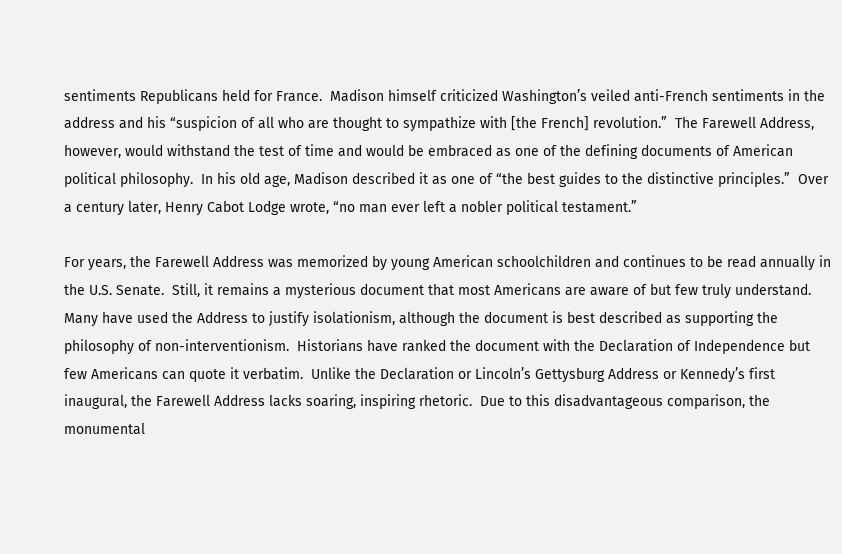sentiments Republicans held for France.  Madison himself criticized Washington’s veiled anti-French sentiments in the address and his “suspicion of all who are thought to sympathize with [the French] revolution.”  The Farewell Address, however, would withstand the test of time and would be embraced as one of the defining documents of American political philosophy.  In his old age, Madison described it as one of “the best guides to the distinctive principles.”  Over a century later, Henry Cabot Lodge wrote, “no man ever left a nobler political testament.”

For years, the Farewell Address was memorized by young American schoolchildren and continues to be read annually in the U.S. Senate.  Still, it remains a mysterious document that most Americans are aware of but few truly understand.  Many have used the Address to justify isolationism, although the document is best described as supporting the philosophy of non-interventionism.  Historians have ranked the document with the Declaration of Independence but few Americans can quote it verbatim.  Unlike the Declaration or Lincoln’s Gettysburg Address or Kennedy’s first inaugural, the Farewell Address lacks soaring, inspiring rhetoric.  Due to this disadvantageous comparison, the monumental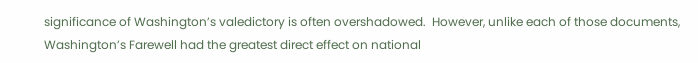significance of Washington’s valedictory is often overshadowed.  However, unlike each of those documents, Washington’s Farewell had the greatest direct effect on national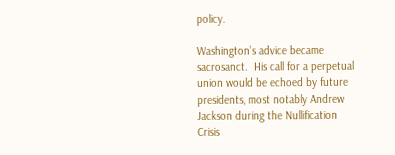policy.

Washington’s advice became sacrosanct.  His call for a perpetual union would be echoed by future presidents, most notably Andrew Jackson during the Nullification Crisis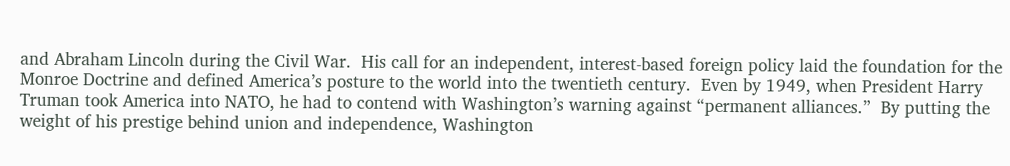and Abraham Lincoln during the Civil War.  His call for an independent, interest-based foreign policy laid the foundation for the Monroe Doctrine and defined America’s posture to the world into the twentieth century.  Even by 1949, when President Harry Truman took America into NATO, he had to contend with Washington’s warning against “permanent alliances.”  By putting the weight of his prestige behind union and independence, Washington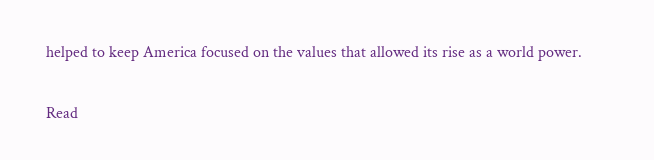helped to keep America focused on the values that allowed its rise as a world power.

Read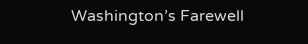Washington’s Farewell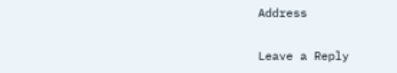Address

Leave a Reply